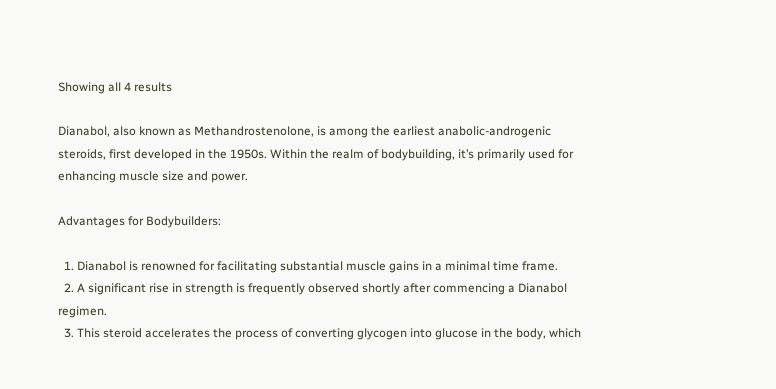Showing all 4 results

Dianabol, also known as Methandrostenolone, is among the earliest anabolic-androgenic steroids, first developed in the 1950s. Within the realm of bodybuilding, it’s primarily used for enhancing muscle size and power.

Advantages for Bodybuilders:

  1. Dianabol is renowned for facilitating substantial muscle gains in a minimal time frame.
  2. A significant rise in strength is frequently observed shortly after commencing a Dianabol regimen.
  3. This steroid accelerates the process of converting glycogen into glucose in the body, which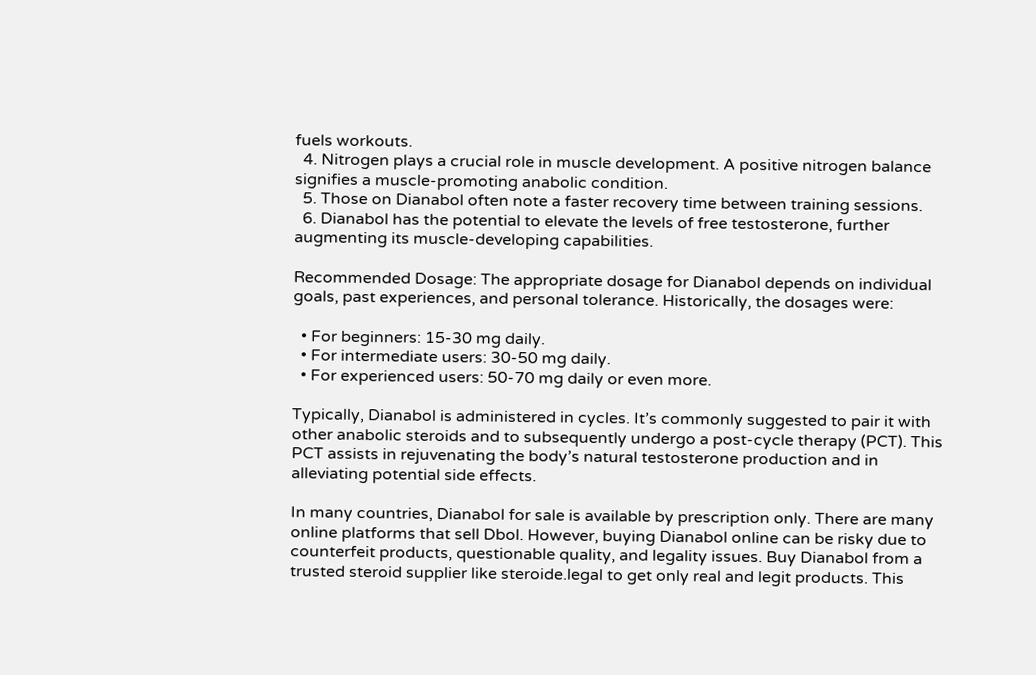fuels workouts.
  4. Nitrogen plays a crucial role in muscle development. A positive nitrogen balance signifies a muscle-promoting anabolic condition.
  5. Those on Dianabol often note a faster recovery time between training sessions.
  6. Dianabol has the potential to elevate the levels of free testosterone, further augmenting its muscle-developing capabilities.

Recommended Dosage: The appropriate dosage for Dianabol depends on individual goals, past experiences, and personal tolerance. Historically, the dosages were:

  • For beginners: 15-30 mg daily.
  • For intermediate users: 30-50 mg daily.
  • For experienced users: 50-70 mg daily or even more.

Typically, Dianabol is administered in cycles. It’s commonly suggested to pair it with other anabolic steroids and to subsequently undergo a post-cycle therapy (PCT). This PCT assists in rejuvenating the body’s natural testosterone production and in alleviating potential side effects.

In many countries, Dianabol for sale is available by prescription only. There are many online platforms that sell Dbol. However, buying Dianabol online can be risky due to counterfeit products, questionable quality, and legality issues. Buy Dianabol from a trusted steroid supplier like steroide.legal to get only real and legit products. This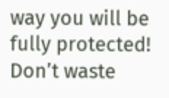way you will be fully protected! Don’t waste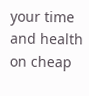your time and health on cheap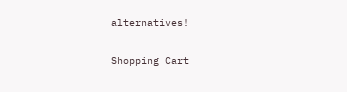alternatives!

Shopping Cart